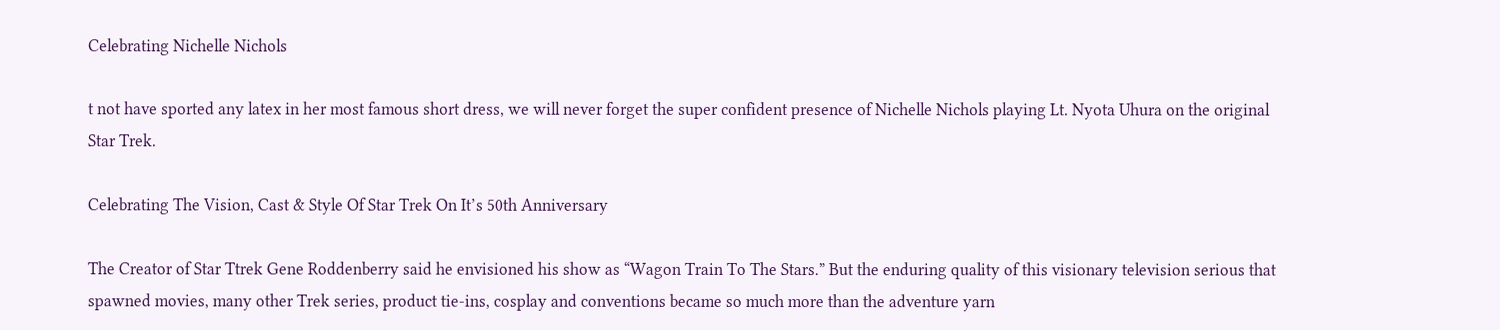Celebrating Nichelle Nichols

t not have sported any latex in her most famous short dress, we will never forget the super confident presence of Nichelle Nichols playing Lt. Nyota Uhura on the original Star Trek.

Celebrating The Vision, Cast & Style Of Star Trek On It’s 50th Anniversary

The Creator of Star Ttrek Gene Roddenberry said he envisioned his show as “Wagon Train To The Stars.” But the enduring quality of this visionary television serious that spawned movies, many other Trek series, product tie-ins, cosplay and conventions became so much more than the adventure yarn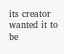its creator wanted it to be